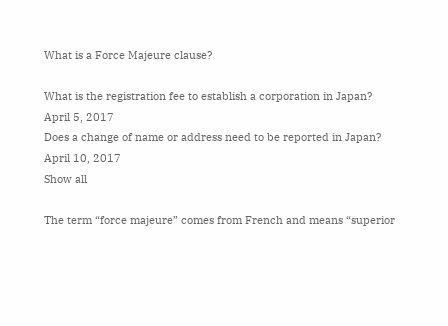What is a Force Majeure clause?

What is the registration fee to establish a corporation in Japan?
April 5, 2017
Does a change of name or address need to be reported in Japan?
April 10, 2017
Show all

The term “force majeure” comes from French and means “superior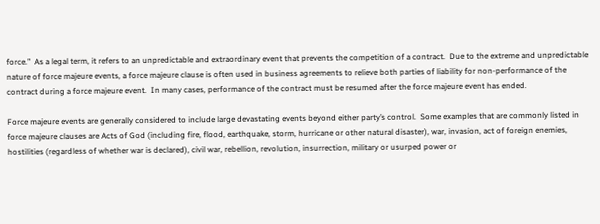force.”  As a legal term, it refers to an unpredictable and extraordinary event that prevents the competition of a contract.  Due to the extreme and unpredictable nature of force majeure events, a force majeure clause is often used in business agreements to relieve both parties of liability for non-performance of the contract during a force majeure event.  In many cases, performance of the contract must be resumed after the force majeure event has ended.

Force majeure events are generally considered to include large devastating events beyond either party’s control.  Some examples that are commonly listed in force majeure clauses are Acts of God (including fire, flood, earthquake, storm, hurricane or other natural disaster), war, invasion, act of foreign enemies, hostilities (regardless of whether war is declared), civil war, rebellion, revolution, insurrection, military or usurped power or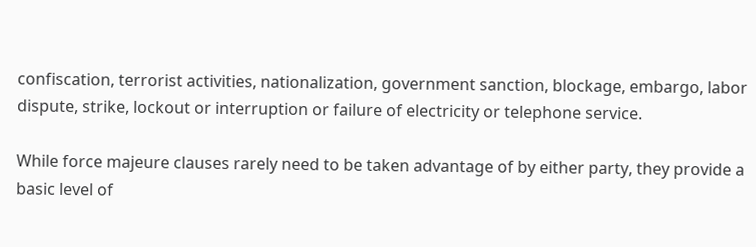confiscation, terrorist activities, nationalization, government sanction, blockage, embargo, labor dispute, strike, lockout or interruption or failure of electricity or telephone service.

While force majeure clauses rarely need to be taken advantage of by either party, they provide a basic level of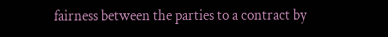fairness between the parties to a contract by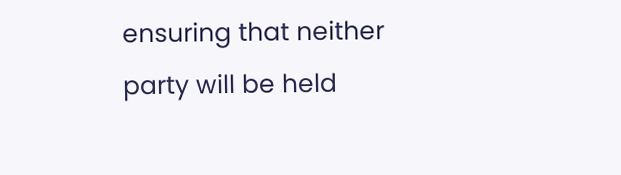ensuring that neither party will be held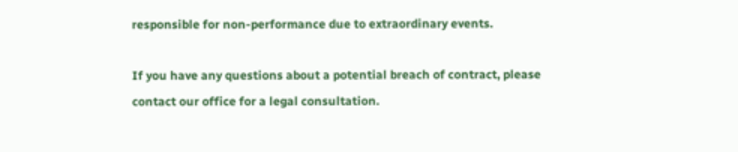responsible for non-performance due to extraordinary events.

If you have any questions about a potential breach of contract, please contact our office for a legal consultation.